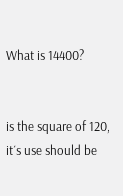What is 14400?


is the square of 120, it´s use should be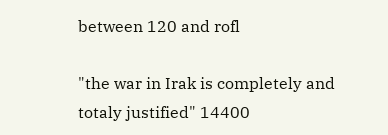between 120 and rofl

"the war in Irak is completely and totaly justified" 14400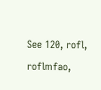See 120, rofl, roflmfao,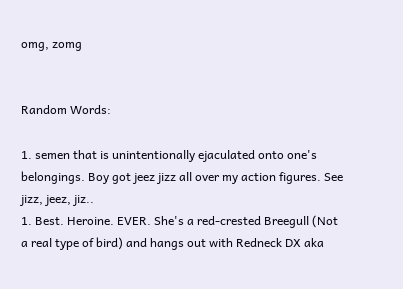omg, zomg


Random Words:

1. semen that is unintentionally ejaculated onto one's belongings. Boy got jeez jizz all over my action figures. See jizz, jeez, jiz..
1. Best. Heroine. EVER. She's a red-crested Breegull (Not a real type of bird) and hangs out with Redneck DX aka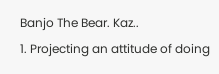Banjo The Bear. Kaz..
1. Projecting an attitude of doing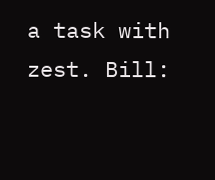a task with zest. Bill: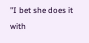"I bet she does it with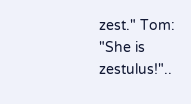zest." Tom: "She is zestulus!"..